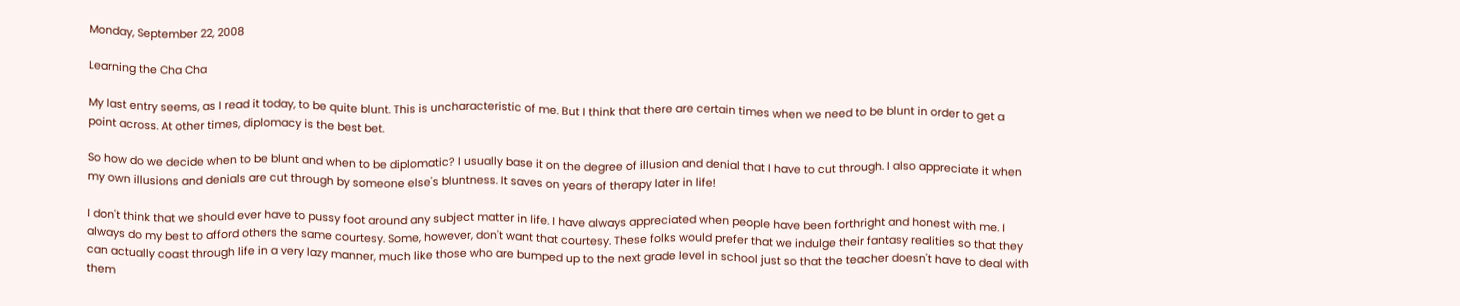Monday, September 22, 2008

Learning the Cha Cha

My last entry seems, as I read it today, to be quite blunt. This is uncharacteristic of me. But I think that there are certain times when we need to be blunt in order to get a point across. At other times, diplomacy is the best bet.

So how do we decide when to be blunt and when to be diplomatic? I usually base it on the degree of illusion and denial that I have to cut through. I also appreciate it when my own illusions and denials are cut through by someone else's bluntness. It saves on years of therapy later in life!

I don't think that we should ever have to pussy foot around any subject matter in life. I have always appreciated when people have been forthright and honest with me. I always do my best to afford others the same courtesy. Some, however, don't want that courtesy. These folks would prefer that we indulge their fantasy realities so that they can actually coast through life in a very lazy manner, much like those who are bumped up to the next grade level in school just so that the teacher doesn't have to deal with them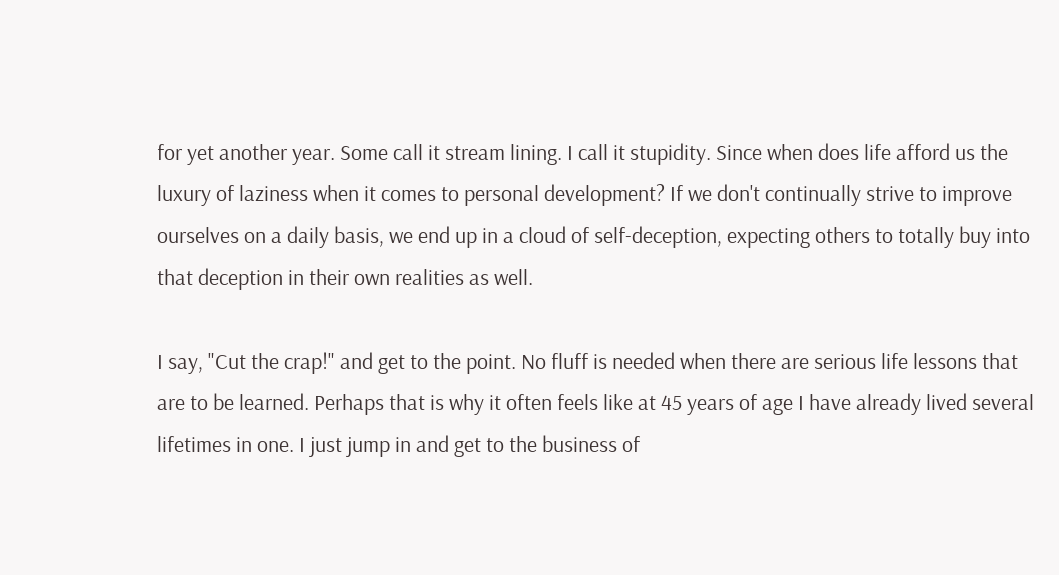for yet another year. Some call it stream lining. I call it stupidity. Since when does life afford us the luxury of laziness when it comes to personal development? If we don't continually strive to improve ourselves on a daily basis, we end up in a cloud of self-deception, expecting others to totally buy into that deception in their own realities as well.

I say, "Cut the crap!" and get to the point. No fluff is needed when there are serious life lessons that are to be learned. Perhaps that is why it often feels like at 45 years of age I have already lived several lifetimes in one. I just jump in and get to the business of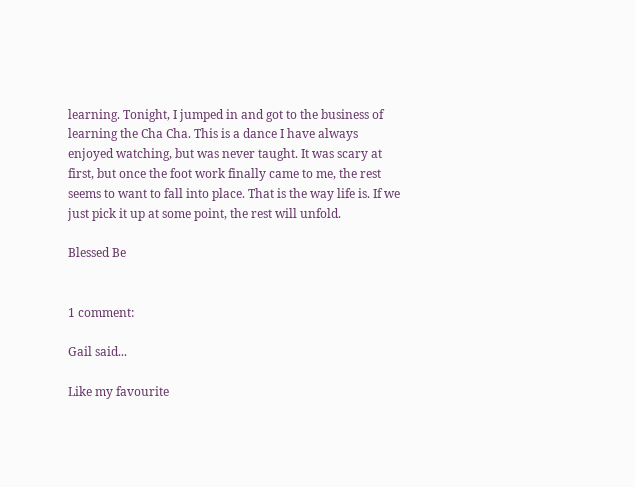learning. Tonight, I jumped in and got to the business of learning the Cha Cha. This is a dance I have always enjoyed watching, but was never taught. It was scary at first, but once the foot work finally came to me, the rest seems to want to fall into place. That is the way life is. If we just pick it up at some point, the rest will unfold.

Blessed Be


1 comment:

Gail said...

Like my favourite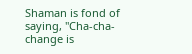Shaman is fond of saying, "Cha-cha-change is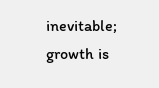inevitable; growth is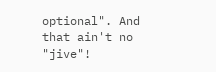optional". And that ain't no "jive"!